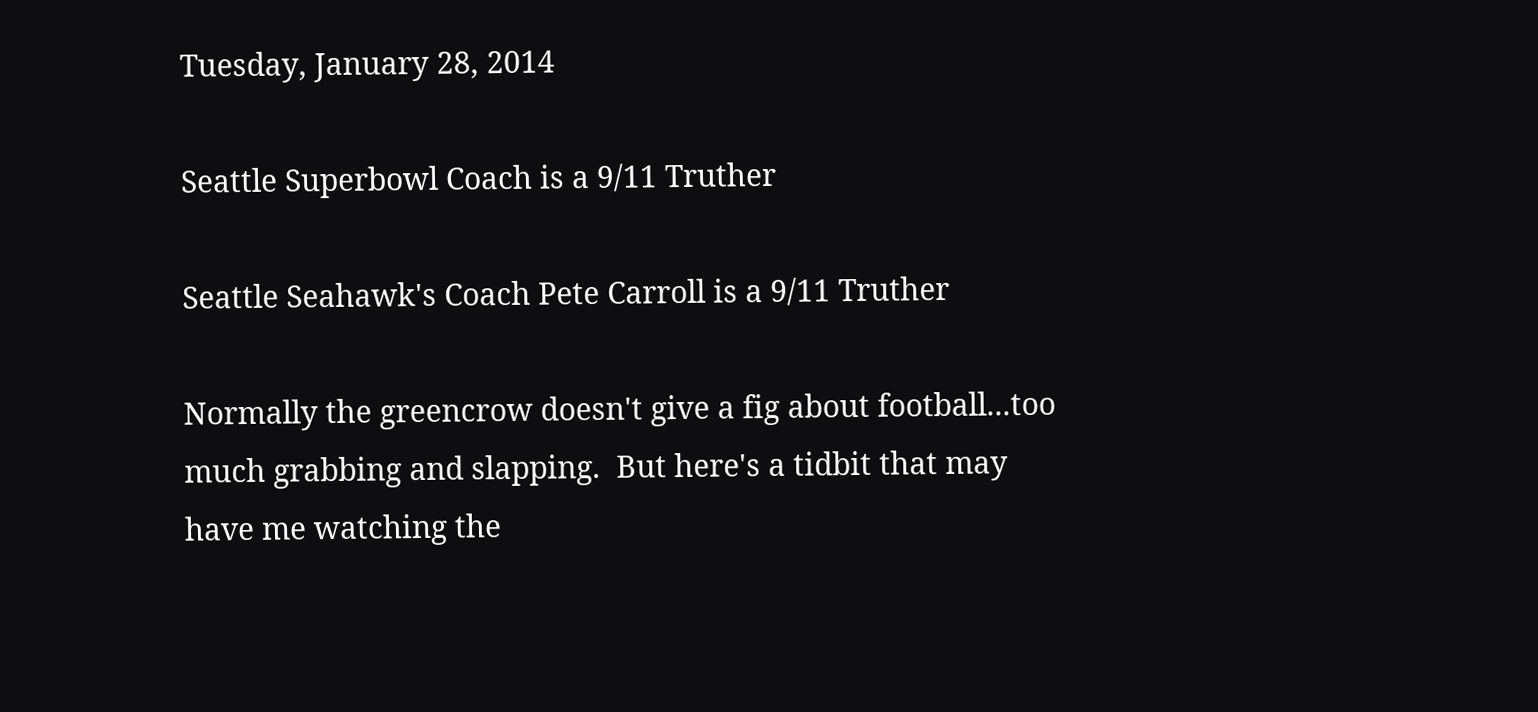Tuesday, January 28, 2014

Seattle Superbowl Coach is a 9/11 Truther

Seattle Seahawk's Coach Pete Carroll is a 9/11 Truther

Normally the greencrow doesn't give a fig about football...too much grabbing and slapping.  But here's a tidbit that may have me watching the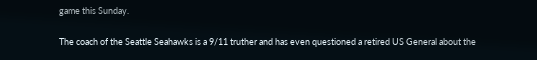game this Sunday.

The coach of the Seattle Seahawks is a 9/11 truther and has even questioned a retired US General about the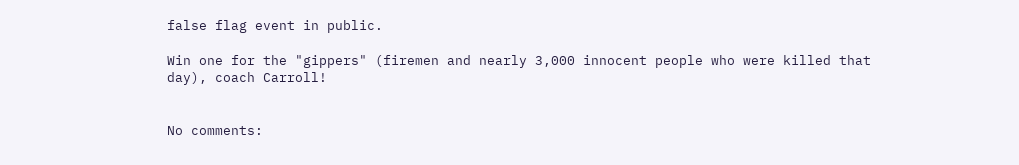false flag event in public.

Win one for the "gippers" (firemen and nearly 3,000 innocent people who were killed that day), coach Carroll!


No comments: